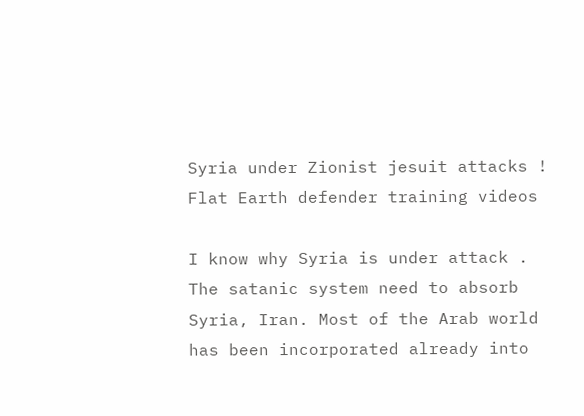Syria under Zionist jesuit attacks ! Flat Earth defender training videos

I know why Syria is under attack . The satanic system need to absorb Syria, Iran. Most of the Arab world has been incorporated already into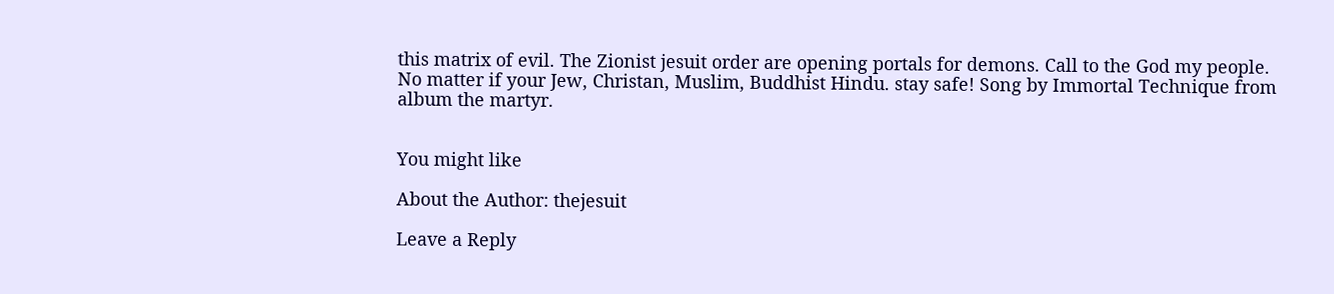this matrix of evil. The Zionist jesuit order are opening portals for demons. Call to the God my people. No matter if your Jew, Christan, Muslim, Buddhist Hindu. stay safe! Song by Immortal Technique from album the martyr.


You might like

About the Author: thejesuit

Leave a Reply